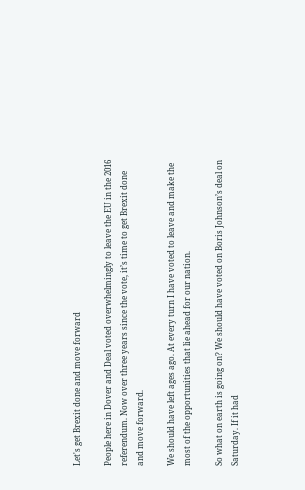Let's get Brexit done and move forward

People here in Dover and Deal voted overwhelmingly to leave the EU in the 2016 referendum. Now over three years since the vote, it’s time to get Brexit done and move forward.

We should have left ages ago. At every turn I have voted to leave and make the most of the opportunities that lie ahead for our nation.

So what on earth is going on? We should have voted on Boris Johnson’s deal on Saturday. If it had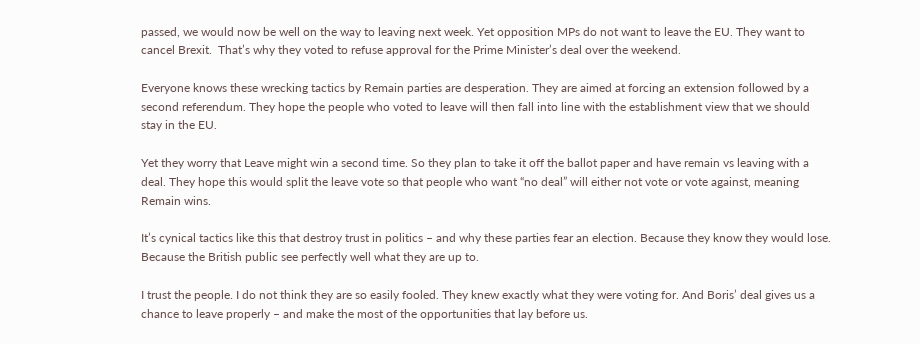passed, we would now be well on the way to leaving next week. Yet opposition MPs do not want to leave the EU. They want to cancel Brexit.  That’s why they voted to refuse approval for the Prime Minister’s deal over the weekend.

Everyone knows these wrecking tactics by Remain parties are desperation. They are aimed at forcing an extension followed by a second referendum. They hope the people who voted to leave will then fall into line with the establishment view that we should stay in the EU.

Yet they worry that Leave might win a second time. So they plan to take it off the ballot paper and have remain vs leaving with a deal. They hope this would split the leave vote so that people who want “no deal” will either not vote or vote against, meaning Remain wins.

It’s cynical tactics like this that destroy trust in politics – and why these parties fear an election. Because they know they would lose. Because the British public see perfectly well what they are up to.

I trust the people. I do not think they are so easily fooled. They knew exactly what they were voting for. And Boris’ deal gives us a chance to leave properly – and make the most of the opportunities that lay before us.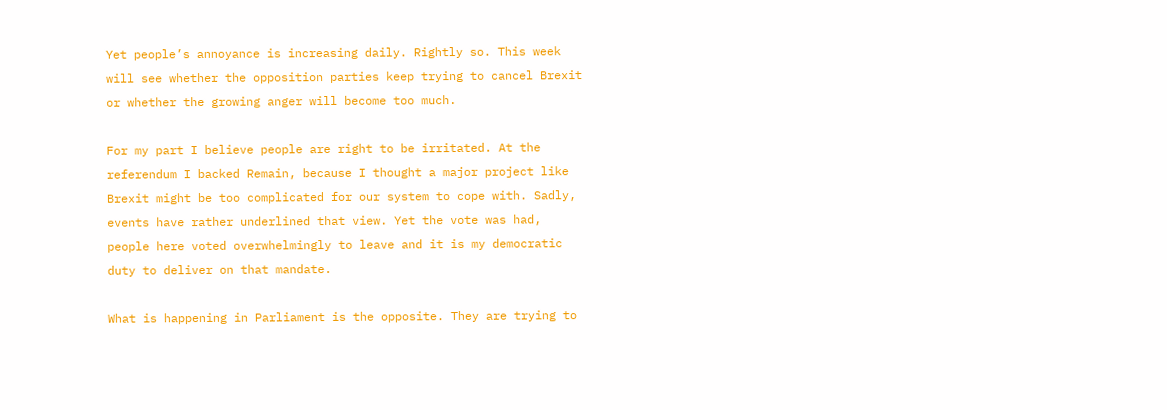Yet people’s annoyance is increasing daily. Rightly so. This week will see whether the opposition parties keep trying to cancel Brexit or whether the growing anger will become too much.

For my part I believe people are right to be irritated. At the referendum I backed Remain, because I thought a major project like Brexit might be too complicated for our system to cope with. Sadly, events have rather underlined that view. Yet the vote was had, people here voted overwhelmingly to leave and it is my democratic duty to deliver on that mandate.

What is happening in Parliament is the opposite. They are trying to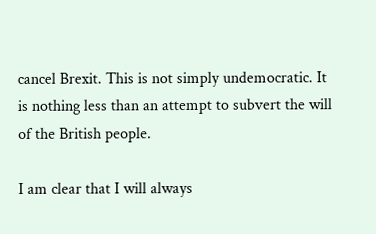cancel Brexit. This is not simply undemocratic. It is nothing less than an attempt to subvert the will of the British people.

I am clear that I will always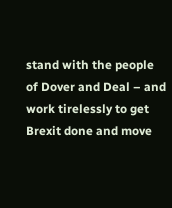stand with the people of Dover and Deal – and work tirelessly to get Brexit done and move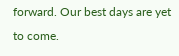forward. Our best days are yet to come.